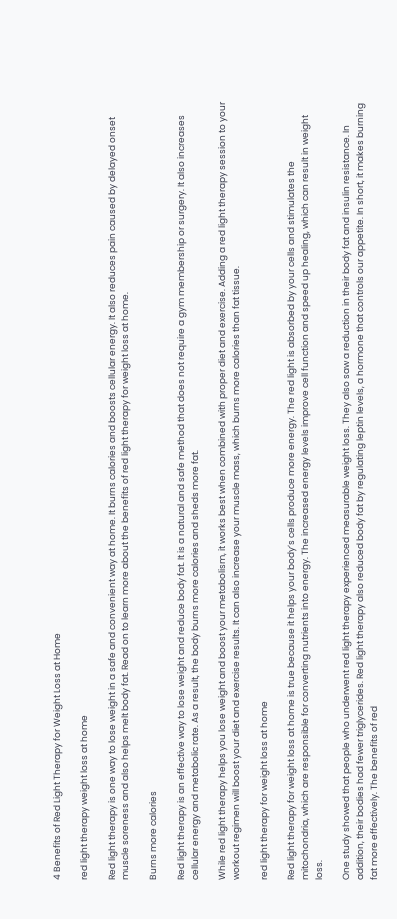4 Benefits of Red Light Therapy for Weight Loss at Home

red light therapy weight loss at home

Red light therapy is one way to lose weight in a safe and convenient way at home. It burns calories and boosts cellular energy. It also reduces pain caused by delayed onset muscle soreness and also helps melt body fat. Read on to learn more about the benefits of red light therapy for weight loss at home.

Burns more calories

Red light therapy is an effective way to lose weight and reduce body fat. It is a natural and safe method that does not require a gym membership or surgery. It also increases cellular energy and metabolic rate. As a result, the body burns more calories and sheds more fat.

While red light therapy helps you lose weight and boost your metabolism, it works best when combined with proper diet and exercise. Adding a red light therapy session to your workout regimen will boost your diet and exercise results. It can also increase your muscle mass, which burns more calories than fat tissue.

red light therapy for weight loss at home

Red light therapy for weight loss at home is true because it helps your body’s cells produce more energy. The red light is absorbed by your cells and stimulates the mitochondria, which are responsible for converting nutrients into energy. The increased energy levels improve cell function and speed up healing, which can result in weight loss.

One study showed that people who underwent red light therapy experienced measurable weight loss. They also saw a reduction in their body fat and insulin resistance. In addition, their bodies had fewer triglycerides. Red light therapy also reduced body fat by regulating leptin levels, a hormone that controls our appetite. In short, it makes burning fat more effectively. The benefits of red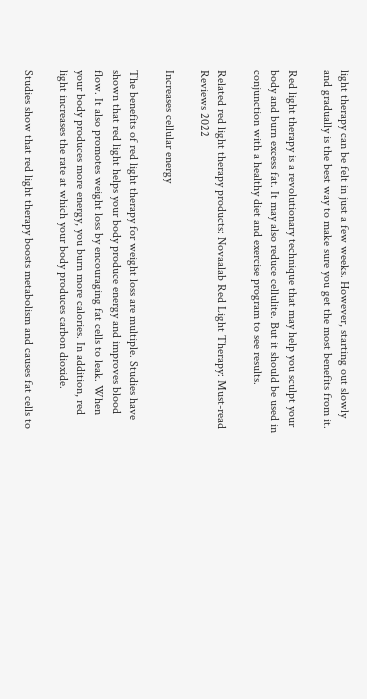light therapy can be felt in just a few weeks. However, starting out slowly and gradually is the best way to make sure you get the most benefits from it.

Red light therapy is a revolutionary technique that may help you sculpt your body and burn excess fat. It may also reduce cellulite. But it should be used in conjunction with a healthy diet and exercise program to see results.

Related red light therapy products: Novaalab Red Light Therapy: Must-read Reviews 2022

Increases cellular energy

The benefits of red light therapy for weight loss are multiple. Studies have shown that red light helps your body produce energy and improves blood flow. It also promotes weight loss by encouraging fat cells to leak. When your body produces more energy, you burn more calories. In addition, red light increases the rate at which your body produces carbon dioxide.

Studies show that red light therapy boosts metabolism and causes fat cells to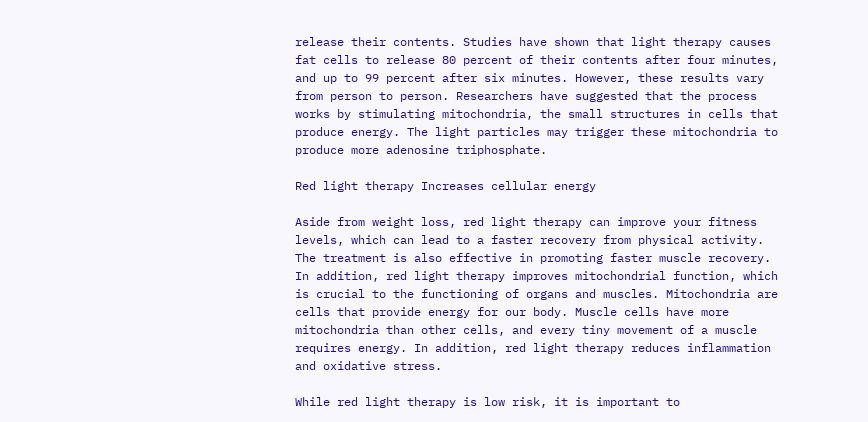release their contents. Studies have shown that light therapy causes fat cells to release 80 percent of their contents after four minutes, and up to 99 percent after six minutes. However, these results vary from person to person. Researchers have suggested that the process works by stimulating mitochondria, the small structures in cells that produce energy. The light particles may trigger these mitochondria to produce more adenosine triphosphate.

Red light therapy Increases cellular energy

Aside from weight loss, red light therapy can improve your fitness levels, which can lead to a faster recovery from physical activity. The treatment is also effective in promoting faster muscle recovery. In addition, red light therapy improves mitochondrial function, which is crucial to the functioning of organs and muscles. Mitochondria are cells that provide energy for our body. Muscle cells have more mitochondria than other cells, and every tiny movement of a muscle requires energy. In addition, red light therapy reduces inflammation and oxidative stress.

While red light therapy is low risk, it is important to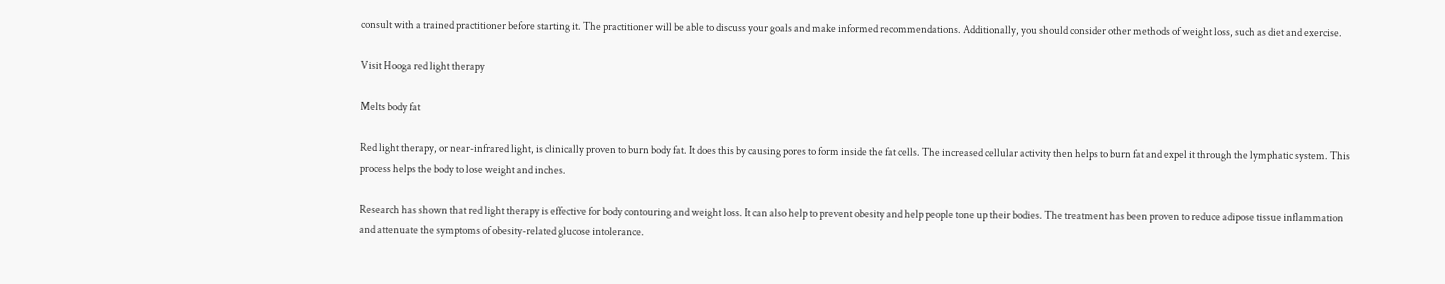consult with a trained practitioner before starting it. The practitioner will be able to discuss your goals and make informed recommendations. Additionally, you should consider other methods of weight loss, such as diet and exercise.

Visit Hooga red light therapy

Melts body fat

Red light therapy, or near-infrared light, is clinically proven to burn body fat. It does this by causing pores to form inside the fat cells. The increased cellular activity then helps to burn fat and expel it through the lymphatic system. This process helps the body to lose weight and inches.

Research has shown that red light therapy is effective for body contouring and weight loss. It can also help to prevent obesity and help people tone up their bodies. The treatment has been proven to reduce adipose tissue inflammation and attenuate the symptoms of obesity-related glucose intolerance.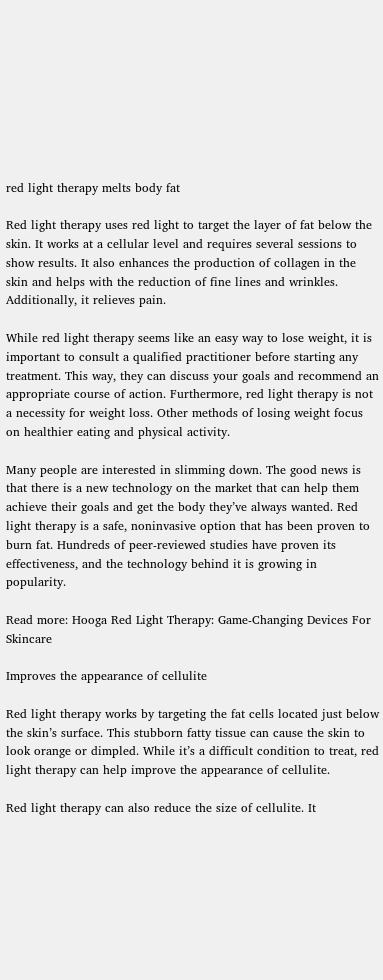red light therapy melts body fat

Red light therapy uses red light to target the layer of fat below the skin. It works at a cellular level and requires several sessions to show results. It also enhances the production of collagen in the skin and helps with the reduction of fine lines and wrinkles. Additionally, it relieves pain.

While red light therapy seems like an easy way to lose weight, it is important to consult a qualified practitioner before starting any treatment. This way, they can discuss your goals and recommend an appropriate course of action. Furthermore, red light therapy is not a necessity for weight loss. Other methods of losing weight focus on healthier eating and physical activity.

Many people are interested in slimming down. The good news is that there is a new technology on the market that can help them achieve their goals and get the body they’ve always wanted. Red light therapy is a safe, noninvasive option that has been proven to burn fat. Hundreds of peer-reviewed studies have proven its effectiveness, and the technology behind it is growing in popularity.

Read more: Hooga Red Light Therapy: Game-Changing Devices For Skincare

Improves the appearance of cellulite

Red light therapy works by targeting the fat cells located just below the skin’s surface. This stubborn fatty tissue can cause the skin to look orange or dimpled. While it’s a difficult condition to treat, red light therapy can help improve the appearance of cellulite.

Red light therapy can also reduce the size of cellulite. It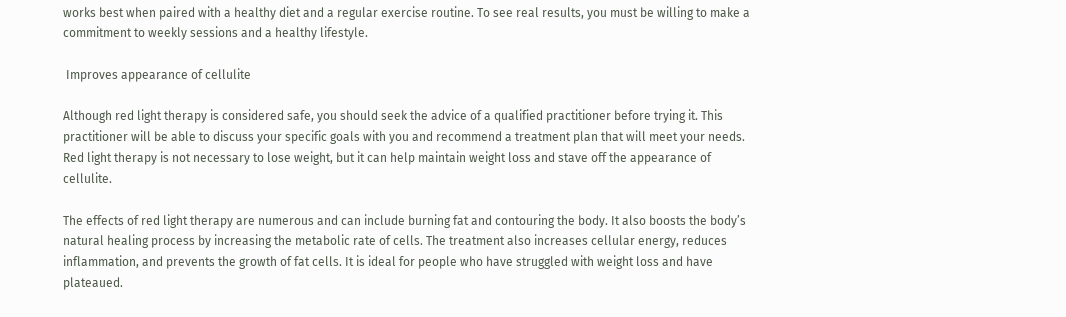works best when paired with a healthy diet and a regular exercise routine. To see real results, you must be willing to make a commitment to weekly sessions and a healthy lifestyle.

 Improves appearance of cellulite

Although red light therapy is considered safe, you should seek the advice of a qualified practitioner before trying it. This practitioner will be able to discuss your specific goals with you and recommend a treatment plan that will meet your needs. Red light therapy is not necessary to lose weight, but it can help maintain weight loss and stave off the appearance of cellulite.

The effects of red light therapy are numerous and can include burning fat and contouring the body. It also boosts the body’s natural healing process by increasing the metabolic rate of cells. The treatment also increases cellular energy, reduces inflammation, and prevents the growth of fat cells. It is ideal for people who have struggled with weight loss and have plateaued.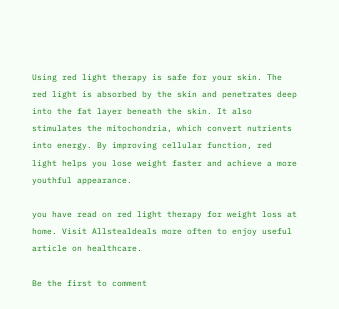Using red light therapy is safe for your skin. The red light is absorbed by the skin and penetrates deep into the fat layer beneath the skin. It also stimulates the mitochondria, which convert nutrients into energy. By improving cellular function, red light helps you lose weight faster and achieve a more youthful appearance.

you have read on red light therapy for weight loss at home. Visit Allstealdeals more often to enjoy useful article on healthcare.

Be the first to comment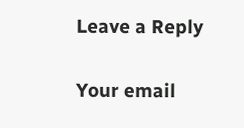Leave a Reply

Your email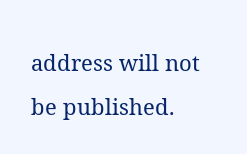address will not be published.